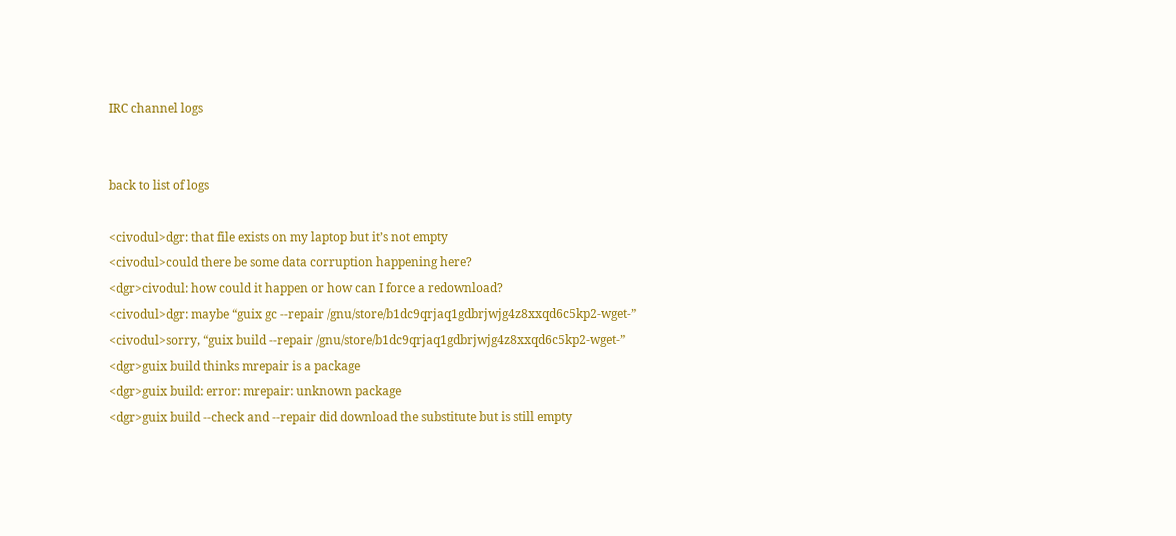IRC channel logs


back to list of logs

<civodul>dgr: that file exists on my laptop but it’s not empty
<civodul>could there be some data corruption happening here?
<dgr>civodul: how could it happen or how can I force a redownload?
<civodul>dgr: maybe “guix gc --repair /gnu/store/b1dc9qrjaq1gdbrjwjg4z8xxqd6c5kp2-wget-”
<civodul>sorry, “guix build --repair /gnu/store/b1dc9qrjaq1gdbrjwjg4z8xxqd6c5kp2-wget-”
<dgr>guix build thinks mrepair is a package
<dgr>guix build: error: mrepair: unknown package
<dgr>guix build --check and --repair did download the substitute but is still empty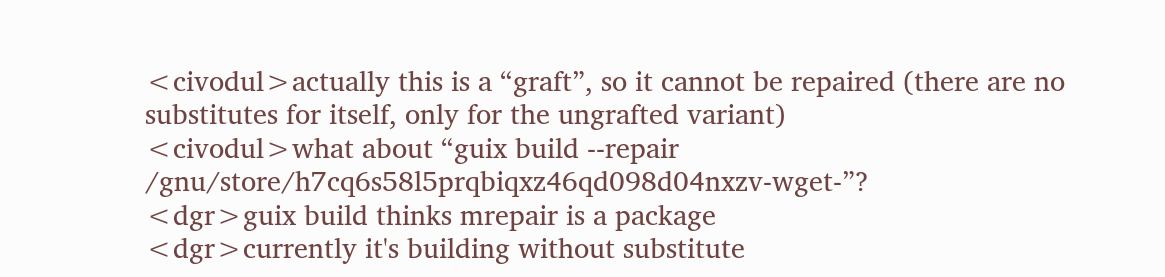<civodul>actually this is a “graft”, so it cannot be repaired (there are no substitutes for itself, only for the ungrafted variant)
<civodul>what about “guix build --repair /gnu/store/h7cq6s58l5prqbiqxz46qd098d04nxzv-wget-”?
<dgr>guix build thinks mrepair is a package
<dgr>currently it's building without substitute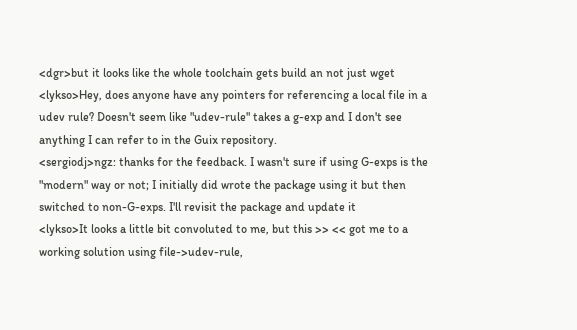<dgr>but it looks like the whole toolchain gets build an not just wget
<lykso>Hey, does anyone have any pointers for referencing a local file in a udev rule? Doesn't seem like "udev-rule" takes a g-exp and I don't see anything I can refer to in the Guix repository.
<sergiodj>ngz: thanks for the feedback. I wasn't sure if using G-exps is the "modern" way or not; I initially did wrote the package using it but then switched to non-G-exps. I'll revisit the package and update it
<lykso>It looks a little bit convoluted to me, but this >> << got me to a working solution using file->udev-rule,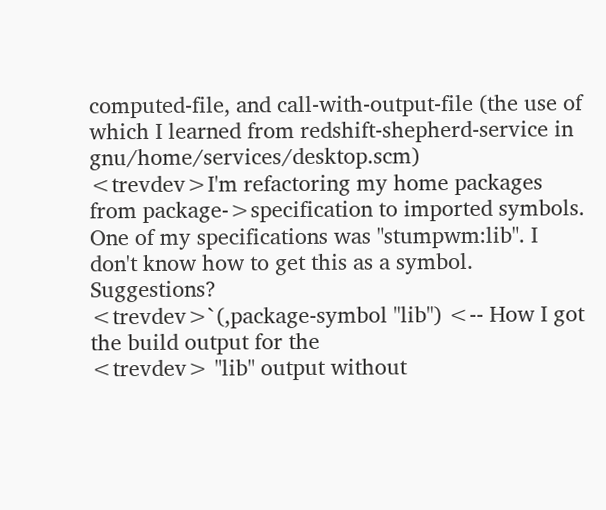computed-file, and call-with-output-file (the use of which I learned from redshift-shepherd-service in gnu/home/services/desktop.scm)
<trevdev>I'm refactoring my home packages from package->specification to imported symbols. One of my specifications was "stumpwm:lib". I don't know how to get this as a symbol. Suggestions?
<trevdev>`(,package-symbol "lib") <-- How I got the build output for the
<trevdev> "lib" output without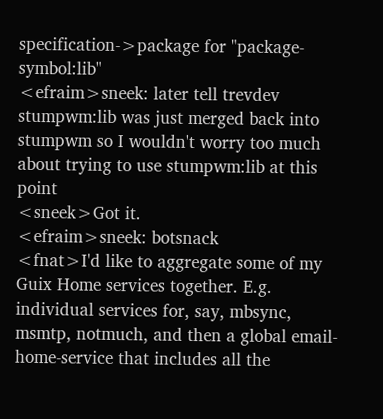specification->package for "package-symbol:lib"
<efraim>sneek: later tell trevdev stumpwm:lib was just merged back into stumpwm so I wouldn't worry too much about trying to use stumpwm:lib at this point
<sneek>Got it.
<efraim>sneek: botsnack
<fnat>I'd like to aggregate some of my Guix Home services together. E.g. individual services for, say, mbsync, msmtp, notmuch, and then a global email-home-service that includes all the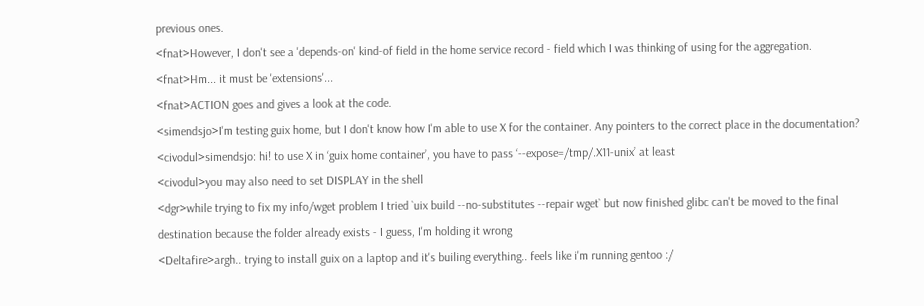previous ones.
<fnat>However, I don't see a 'depends-on' kind-of field in the home service record - field which I was thinking of using for the aggregation.
<fnat>Hm... it must be 'extensions'...
<fnat>ACTION goes and gives a look at the code.
<simendsjo>I'm testing guix home, but I don't know how I'm able to use X for the container. Any pointers to the correct place in the documentation?
<civodul>simendsjo: hi! to use X in ‘guix home container’, you have to pass ‘--expose=/tmp/.X11-unix’ at least
<civodul>you may also need to set DISPLAY in the shell
<dgr>while trying to fix my info/wget problem I tried `uix build --no-substitutes --repair wget` but now finished glibc can't be moved to the final destination because the folder already exists - I guess, I'm holding it wrong
<Deltafire>argh.. trying to install guix on a laptop and it's builing everything.. feels like i'm running gentoo :/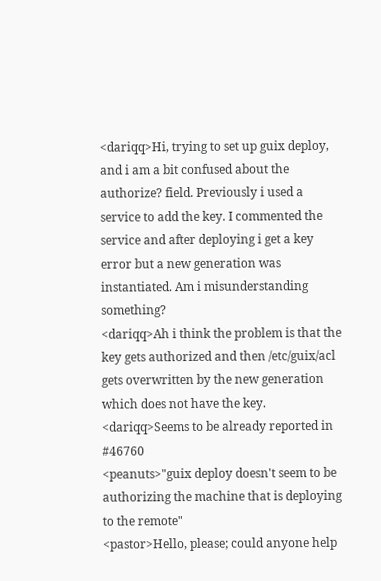<dariqq>Hi, trying to set up guix deploy, and i am a bit confused about the authorize? field. Previously i used a service to add the key. I commented the service and after deploying i get a key error but a new generation was instantiated. Am i misunderstanding something?
<dariqq>Ah i think the problem is that the key gets authorized and then /etc/guix/acl gets overwritten by the new generation which does not have the key.
<dariqq>Seems to be already reported in #46760
<peanuts>"guix deploy doesn't seem to be authorizing the machine that is deploying to the remote"
<pastor>Hello, please; could anyone help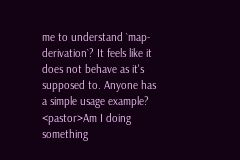me to understand `map-derivation`? It feels like it does not behave as it's supposed to. Anyone has a simple usage example?
<pastor>Am I doing something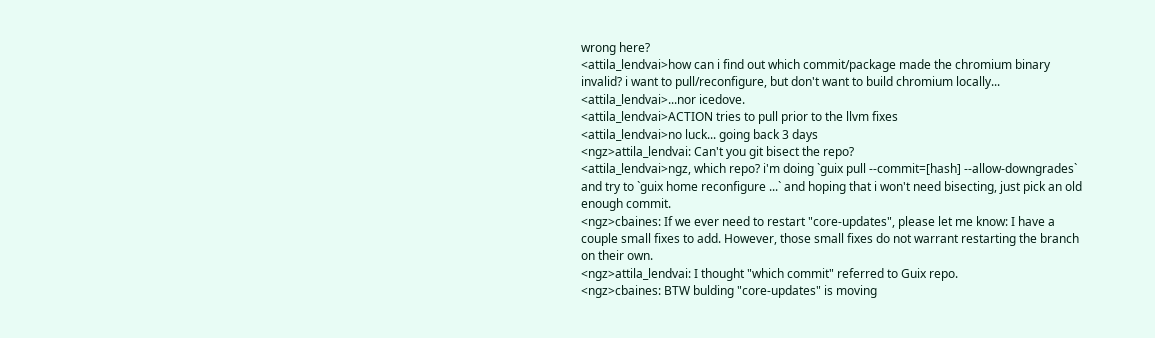wrong here?
<attila_lendvai>how can i find out which commit/package made the chromium binary invalid? i want to pull/reconfigure, but don't want to build chromium locally...
<attila_lendvai>...nor icedove.
<attila_lendvai>ACTION tries to pull prior to the llvm fixes
<attila_lendvai>no luck... going back 3 days
<ngz>attila_lendvai: Can't you git bisect the repo?
<attila_lendvai>ngz, which repo? i'm doing `guix pull --commit=[hash] --allow-downgrades` and try to `guix home reconfigure ...` and hoping that i won't need bisecting, just pick an old enough commit.
<ngz>cbaines: If we ever need to restart "core-updates", please let me know: I have a couple small fixes to add. However, those small fixes do not warrant restarting the branch on their own.
<ngz>attila_lendvai: I thought "which commit" referred to Guix repo.
<ngz>cbaines: BTW bulding "core-updates" is moving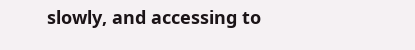slowly, and accessing to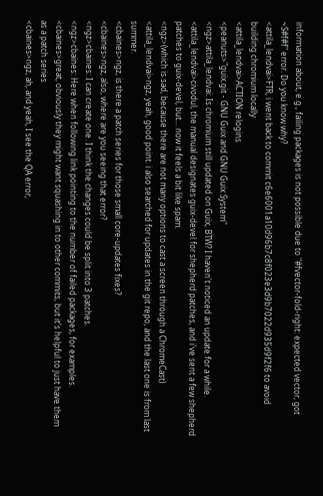information about, e.g., failing packages is not possible due to "#fvector-fold-right: expected vector, got ~S#f#f" error. Do you know why?
<attila_lendvai>FTR, i went back to commit c6e6001a10d96b7c8f023e3d9b7022d935d9f2f6 to avoid building chromium locally
<attila_lendvai>ACTION relogins
<peanuts>"guix.git - GNU Guix and GNU Guix System"
<ngz>attila_lendvai: Is chromium still updated on Guix, BTW? I haven't noticed an update for a while.
<attila_lendvai>civodul, the manual designates guix-devel for shepherd patches, and i've sent a few shepherd patches to guix-devel, but... now it feels a bit like spam.
<ngz>(which is sad, because there are not many options to cast a screen through a ChromeCast)
<attila_lendvai>ngz, yeah, good point. i also searched for updates in the git repo, and the last one is from last summer.
<cbaines>ngz, is there a patch series for those small core-updates fixes?
<cbaines>ngz, also, where are you seeing that error?
<ngz>cbaines: I can create one. I think the changes could be split into 3 patches.
<ngz>cbaines: Here when following link pointing to the number of failed packages, for examples.
<cbaines>great, obviously they might want squashing in to other commits, but it's helpful to just have them as a patch series
<cbaines>ngz, ah, and yeah, I see the QA error,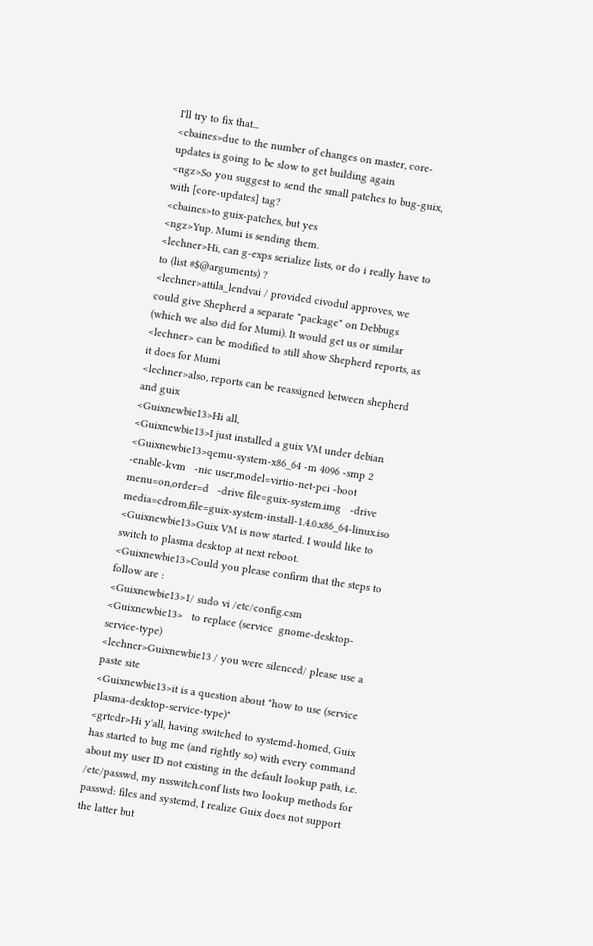I'll try to fix that...
<cbaines>due to the number of changes on master, core-updates is going to be slow to get building again
<ngz>So you suggest to send the small patches to bug-guix, with [core-updates] tag?
<cbaines>to guix-patches, but yes
<ngz>Yup. Mumi is sending them.
<lechner>Hi, can g-exps serialize lists, or do i really have to to (list #$@arguments) ?
<lechner>attila_lendvai / provided civodul approves, we could give Shepherd a separate "package" on Debbugs (which we also did for Mumi). It would get us or similar
<lechner> can be modified to still show Shepherd reports, as it does for Mumi
<lechner>also, reports can be reassigned between shepherd and guix
<Guixnewbie13>Hi all,
<Guixnewbie13>I just installed a guix VM under debian
<Guixnewbie13>qemu-system-x86_64 -m 4096 -smp 2 -enable-kvm   -nic user,model=virtio-net-pci -boot menu=on,order=d   -drive file=guix-system.img   -drive media=cdrom,file=guix-system-install-1.4.0.x86_64-linux.iso
<Guixnewbie13>Guix VM is now started. I would like to switch to plasma desktop at next reboot.
<Guixnewbie13>Could you please confirm that the steps to follow are :
<Guixnewbie13>1/ sudo vi /etc/config.csm
<Guixnewbie13>   to replace (service  gnome-desktop-service-type)
<lechner>Guixnewbie13 / you were silenced/ please use a paste site
<Guixnewbie13>it is a question about "how to use (service plasma-desktop-service-type)"
<grtcdr>Hi y'all, having switched to systemd-homed, Guix has started to bug me (and rightly so) with every command about my user ID not existing in the default lookup path, i.e. /etc/passwd, my nsswitch.conf lists two lookup methods for passwd: files and systemd, I realize Guix does not support the latter but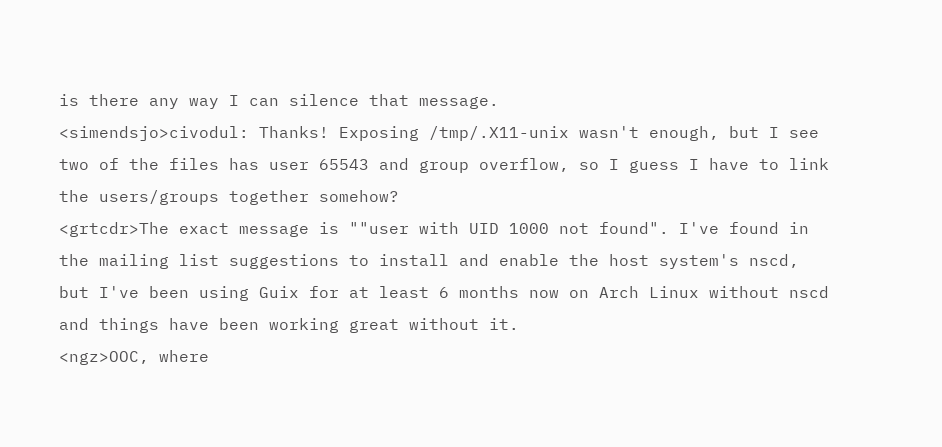is there any way I can silence that message.
<simendsjo>civodul: Thanks! Exposing /tmp/.X11-unix wasn't enough, but I see two of the files has user 65543 and group overflow, so I guess I have to link the users/groups together somehow?
<grtcdr>The exact message is ""user with UID 1000 not found". I've found in the mailing list suggestions to install and enable the host system's nscd, but I've been using Guix for at least 6 months now on Arch Linux without nscd and things have been working great without it.
<ngz>OOC, where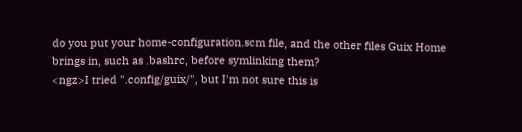do you put your home-configuration.scm file, and the other files Guix Home brings in, such as .bashrc, before symlinking them?
<ngz>I tried ".config/guix/", but I'm not sure this is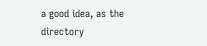a good idea, as the directory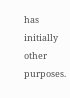has initially other purposes.